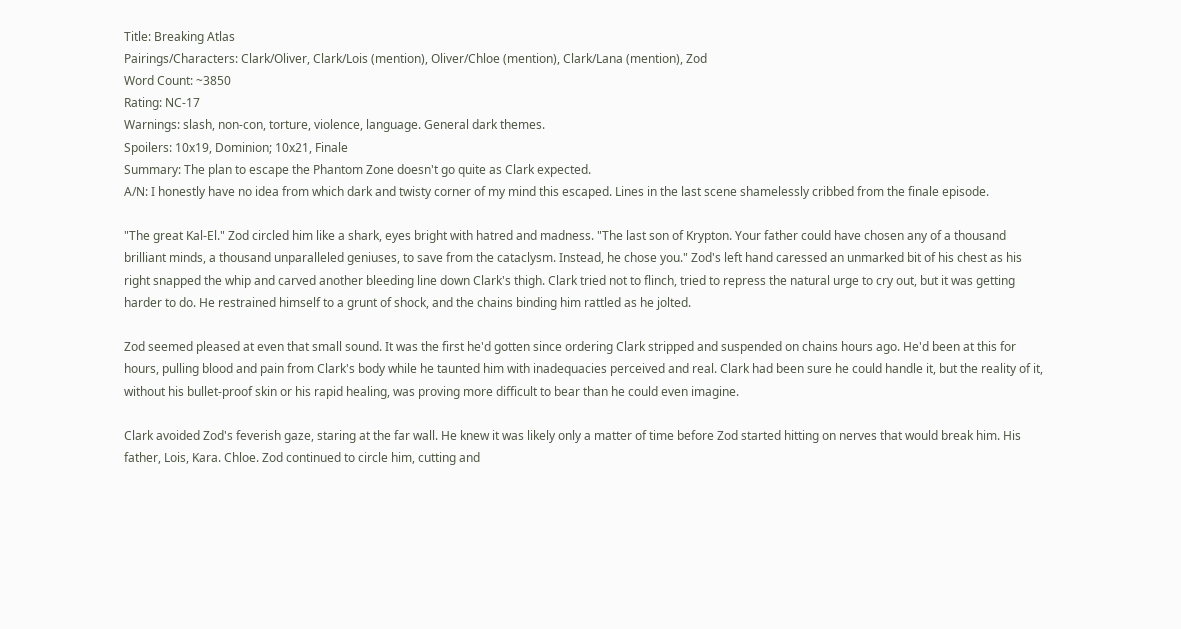Title: Breaking Atlas
Pairings/Characters: Clark/Oliver, Clark/Lois (mention), Oliver/Chloe (mention), Clark/Lana (mention), Zod
Word Count: ~3850
Rating: NC-17
Warnings: slash, non-con, torture, violence, language. General dark themes.
Spoilers: 10x19, Dominion; 10x21, Finale
Summary: The plan to escape the Phantom Zone doesn't go quite as Clark expected.
A/N: I honestly have no idea from which dark and twisty corner of my mind this escaped. Lines in the last scene shamelessly cribbed from the finale episode.

"The great Kal-El." Zod circled him like a shark, eyes bright with hatred and madness. "The last son of Krypton. Your father could have chosen any of a thousand brilliant minds, a thousand unparalleled geniuses, to save from the cataclysm. Instead, he chose you." Zod's left hand caressed an unmarked bit of his chest as his right snapped the whip and carved another bleeding line down Clark's thigh. Clark tried not to flinch, tried to repress the natural urge to cry out, but it was getting harder to do. He restrained himself to a grunt of shock, and the chains binding him rattled as he jolted.

Zod seemed pleased at even that small sound. It was the first he'd gotten since ordering Clark stripped and suspended on chains hours ago. He'd been at this for hours, pulling blood and pain from Clark's body while he taunted him with inadequacies perceived and real. Clark had been sure he could handle it, but the reality of it, without his bullet-proof skin or his rapid healing, was proving more difficult to bear than he could even imagine.

Clark avoided Zod's feverish gaze, staring at the far wall. He knew it was likely only a matter of time before Zod started hitting on nerves that would break him. His father, Lois, Kara. Chloe. Zod continued to circle him, cutting and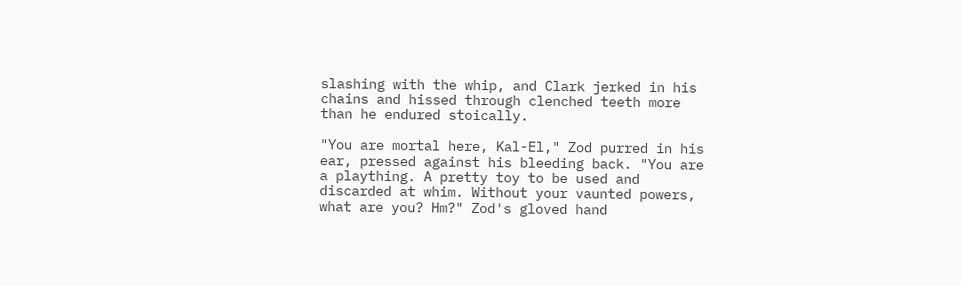slashing with the whip, and Clark jerked in his chains and hissed through clenched teeth more than he endured stoically.

"You are mortal here, Kal-El," Zod purred in his ear, pressed against his bleeding back. "You are a plaything. A pretty toy to be used and discarded at whim. Without your vaunted powers, what are you? Hm?" Zod's gloved hand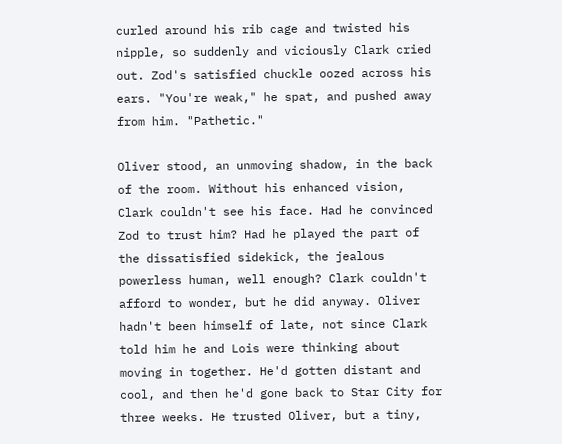curled around his rib cage and twisted his nipple, so suddenly and viciously Clark cried out. Zod's satisfied chuckle oozed across his ears. "You're weak," he spat, and pushed away from him. "Pathetic."

Oliver stood, an unmoving shadow, in the back of the room. Without his enhanced vision, Clark couldn't see his face. Had he convinced Zod to trust him? Had he played the part of the dissatisfied sidekick, the jealous powerless human, well enough? Clark couldn't afford to wonder, but he did anyway. Oliver hadn't been himself of late, not since Clark told him he and Lois were thinking about moving in together. He'd gotten distant and cool, and then he'd gone back to Star City for three weeks. He trusted Oliver, but a tiny,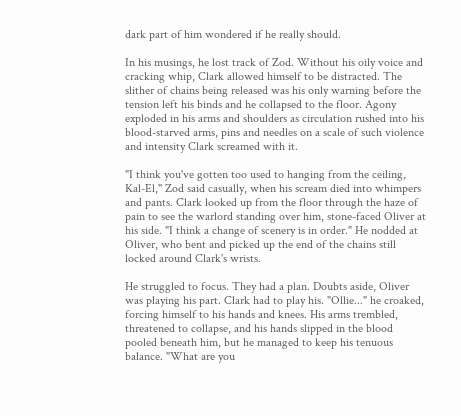dark part of him wondered if he really should.

In his musings, he lost track of Zod. Without his oily voice and cracking whip, Clark allowed himself to be distracted. The slither of chains being released was his only warning before the tension left his binds and he collapsed to the floor. Agony exploded in his arms and shoulders as circulation rushed into his blood-starved arms, pins and needles on a scale of such violence and intensity Clark screamed with it.

"I think you've gotten too used to hanging from the ceiling, Kal-El," Zod said casually, when his scream died into whimpers and pants. Clark looked up from the floor through the haze of pain to see the warlord standing over him, stone-faced Oliver at his side. "I think a change of scenery is in order." He nodded at Oliver, who bent and picked up the end of the chains still locked around Clark's wrists.

He struggled to focus. They had a plan. Doubts aside, Oliver was playing his part. Clark had to play his. "Ollie..." he croaked, forcing himself to his hands and knees. His arms trembled, threatened to collapse, and his hands slipped in the blood pooled beneath him, but he managed to keep his tenuous balance. "What are you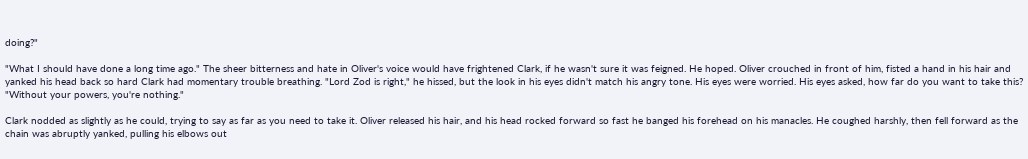doing?"

"What I should have done a long time ago." The sheer bitterness and hate in Oliver's voice would have frightened Clark, if he wasn't sure it was feigned. He hoped. Oliver crouched in front of him, fisted a hand in his hair and yanked his head back so hard Clark had momentary trouble breathing. "Lord Zod is right," he hissed, but the look in his eyes didn't match his angry tone. His eyes were worried. His eyes asked, how far do you want to take this? "Without your powers, you're nothing."

Clark nodded as slightly as he could, trying to say as far as you need to take it. Oliver released his hair, and his head rocked forward so fast he banged his forehead on his manacles. He coughed harshly, then fell forward as the chain was abruptly yanked, pulling his elbows out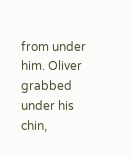from under him. Oliver grabbed under his chin,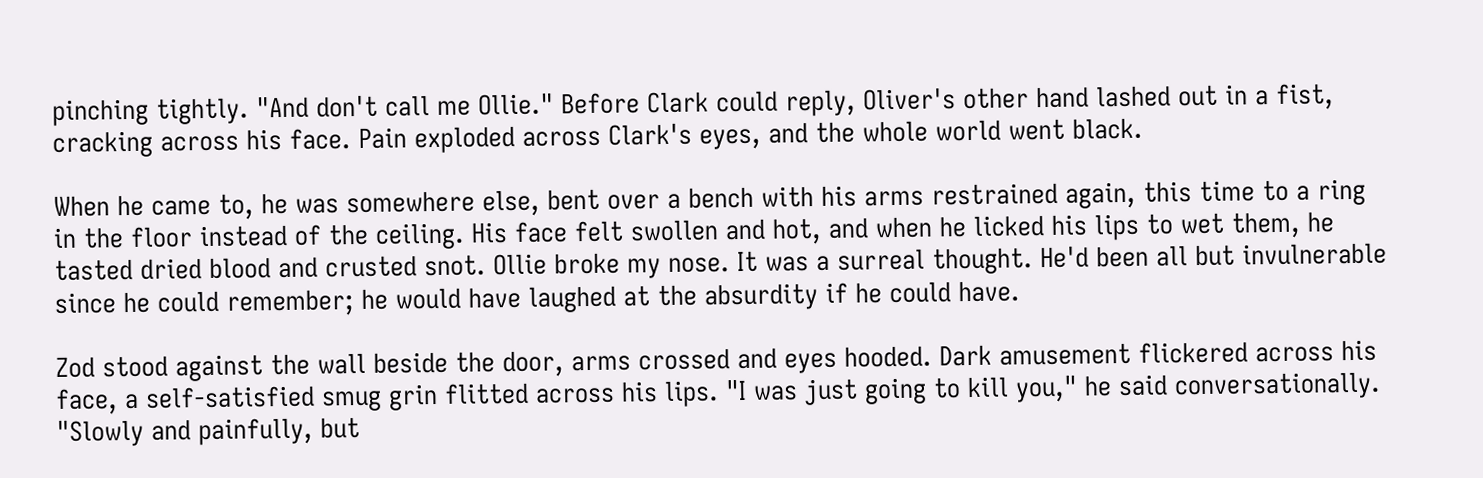pinching tightly. "And don't call me Ollie." Before Clark could reply, Oliver's other hand lashed out in a fist, cracking across his face. Pain exploded across Clark's eyes, and the whole world went black.

When he came to, he was somewhere else, bent over a bench with his arms restrained again, this time to a ring in the floor instead of the ceiling. His face felt swollen and hot, and when he licked his lips to wet them, he tasted dried blood and crusted snot. Ollie broke my nose. It was a surreal thought. He'd been all but invulnerable since he could remember; he would have laughed at the absurdity if he could have.

Zod stood against the wall beside the door, arms crossed and eyes hooded. Dark amusement flickered across his face, a self-satisfied smug grin flitted across his lips. "I was just going to kill you," he said conversationally. "Slowly and painfully, but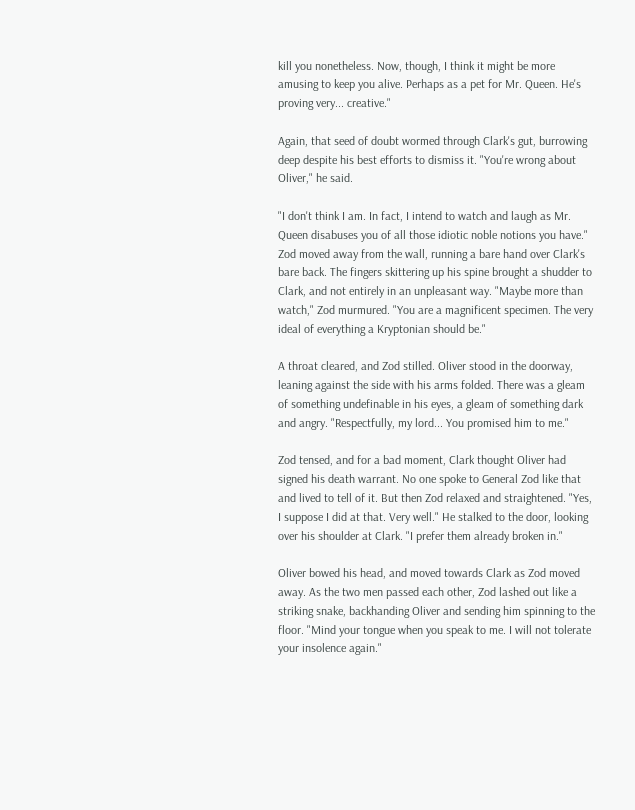kill you nonetheless. Now, though, I think it might be more amusing to keep you alive. Perhaps as a pet for Mr. Queen. He's proving very... creative."

Again, that seed of doubt wormed through Clark's gut, burrowing deep despite his best efforts to dismiss it. "You're wrong about Oliver," he said.

"I don't think I am. In fact, I intend to watch and laugh as Mr. Queen disabuses you of all those idiotic noble notions you have." Zod moved away from the wall, running a bare hand over Clark's bare back. The fingers skittering up his spine brought a shudder to Clark, and not entirely in an unpleasant way. "Maybe more than watch," Zod murmured. "You are a magnificent specimen. The very ideal of everything a Kryptonian should be."

A throat cleared, and Zod stilled. Oliver stood in the doorway, leaning against the side with his arms folded. There was a gleam of something undefinable in his eyes, a gleam of something dark and angry. "Respectfully, my lord... You promised him to me."

Zod tensed, and for a bad moment, Clark thought Oliver had signed his death warrant. No one spoke to General Zod like that and lived to tell of it. But then Zod relaxed and straightened. "Yes, I suppose I did at that. Very well." He stalked to the door, looking over his shoulder at Clark. "I prefer them already broken in."

Oliver bowed his head, and moved towards Clark as Zod moved away. As the two men passed each other, Zod lashed out like a striking snake, backhanding Oliver and sending him spinning to the floor. "Mind your tongue when you speak to me. I will not tolerate your insolence again."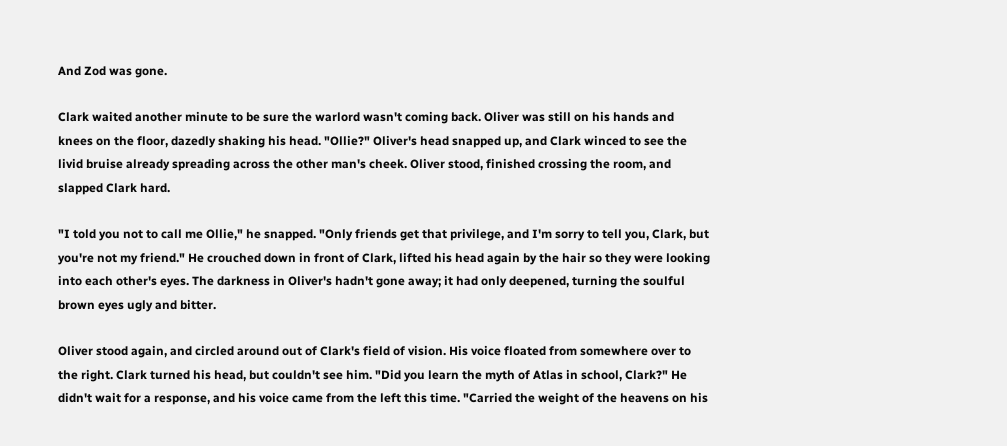And Zod was gone.

Clark waited another minute to be sure the warlord wasn't coming back. Oliver was still on his hands and knees on the floor, dazedly shaking his head. "Ollie?" Oliver's head snapped up, and Clark winced to see the livid bruise already spreading across the other man's cheek. Oliver stood, finished crossing the room, and slapped Clark hard.

"I told you not to call me Ollie," he snapped. "Only friends get that privilege, and I'm sorry to tell you, Clark, but you're not my friend." He crouched down in front of Clark, lifted his head again by the hair so they were looking into each other's eyes. The darkness in Oliver's hadn't gone away; it had only deepened, turning the soulful brown eyes ugly and bitter.

Oliver stood again, and circled around out of Clark's field of vision. His voice floated from somewhere over to the right. Clark turned his head, but couldn't see him. "Did you learn the myth of Atlas in school, Clark?" He didn't wait for a response, and his voice came from the left this time. "Carried the weight of the heavens on his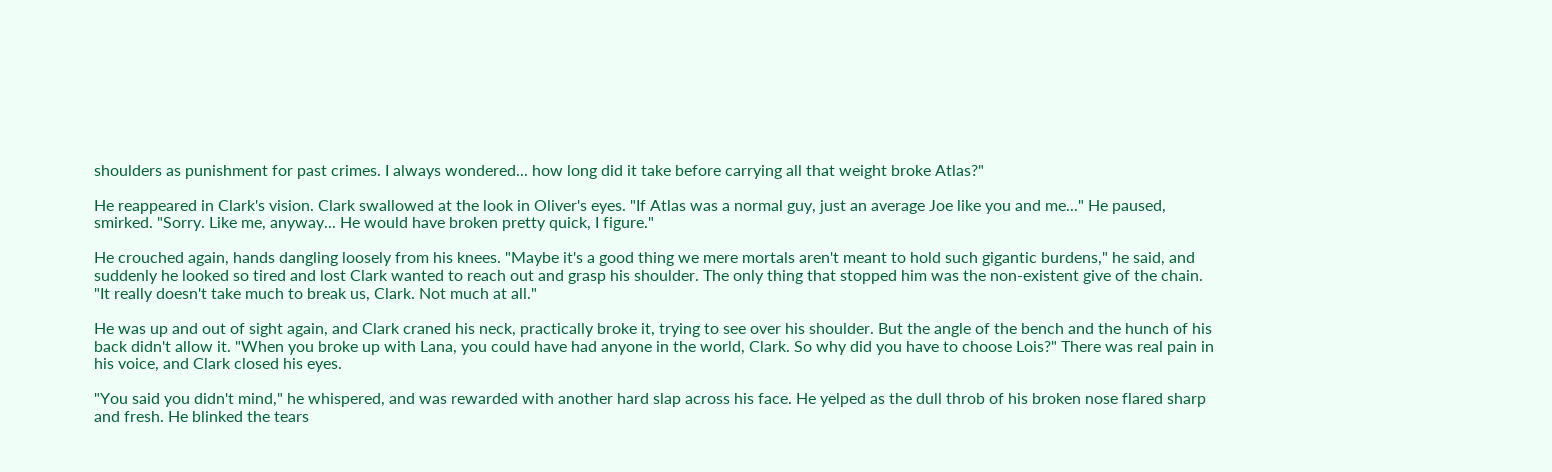shoulders as punishment for past crimes. I always wondered... how long did it take before carrying all that weight broke Atlas?"

He reappeared in Clark's vision. Clark swallowed at the look in Oliver's eyes. "If Atlas was a normal guy, just an average Joe like you and me..." He paused, smirked. "Sorry. Like me, anyway... He would have broken pretty quick, I figure."

He crouched again, hands dangling loosely from his knees. "Maybe it's a good thing we mere mortals aren't meant to hold such gigantic burdens," he said, and suddenly he looked so tired and lost Clark wanted to reach out and grasp his shoulder. The only thing that stopped him was the non-existent give of the chain. "It really doesn't take much to break us, Clark. Not much at all."

He was up and out of sight again, and Clark craned his neck, practically broke it, trying to see over his shoulder. But the angle of the bench and the hunch of his back didn't allow it. "When you broke up with Lana, you could have had anyone in the world, Clark. So why did you have to choose Lois?" There was real pain in his voice, and Clark closed his eyes.

"You said you didn't mind," he whispered, and was rewarded with another hard slap across his face. He yelped as the dull throb of his broken nose flared sharp and fresh. He blinked the tears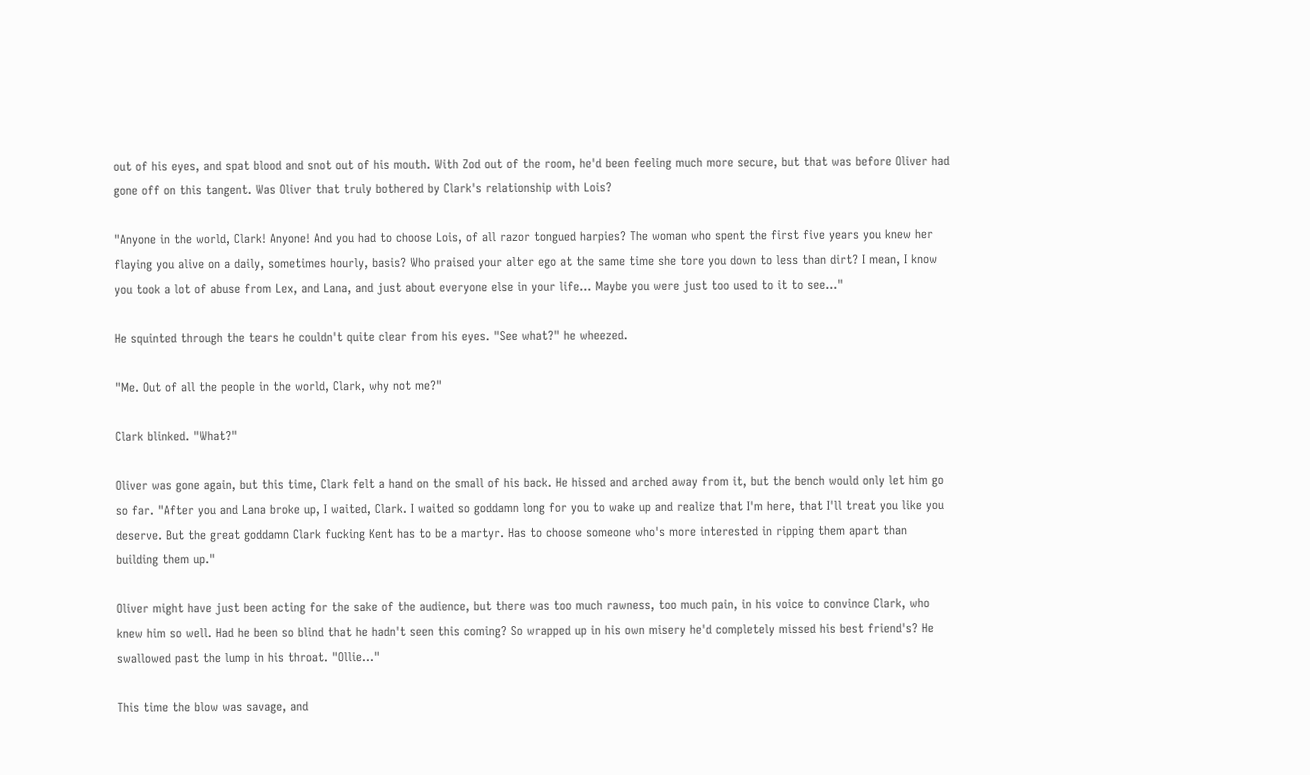out of his eyes, and spat blood and snot out of his mouth. With Zod out of the room, he'd been feeling much more secure, but that was before Oliver had gone off on this tangent. Was Oliver that truly bothered by Clark's relationship with Lois?

"Anyone in the world, Clark! Anyone! And you had to choose Lois, of all razor tongued harpies? The woman who spent the first five years you knew her flaying you alive on a daily, sometimes hourly, basis? Who praised your alter ego at the same time she tore you down to less than dirt? I mean, I know you took a lot of abuse from Lex, and Lana, and just about everyone else in your life... Maybe you were just too used to it to see..."

He squinted through the tears he couldn't quite clear from his eyes. "See what?" he wheezed.

"Me. Out of all the people in the world, Clark, why not me?"

Clark blinked. "What?"

Oliver was gone again, but this time, Clark felt a hand on the small of his back. He hissed and arched away from it, but the bench would only let him go so far. "After you and Lana broke up, I waited, Clark. I waited so goddamn long for you to wake up and realize that I'm here, that I'll treat you like you deserve. But the great goddamn Clark fucking Kent has to be a martyr. Has to choose someone who's more interested in ripping them apart than building them up."

Oliver might have just been acting for the sake of the audience, but there was too much rawness, too much pain, in his voice to convince Clark, who knew him so well. Had he been so blind that he hadn't seen this coming? So wrapped up in his own misery he'd completely missed his best friend's? He swallowed past the lump in his throat. "Ollie..."

This time the blow was savage, and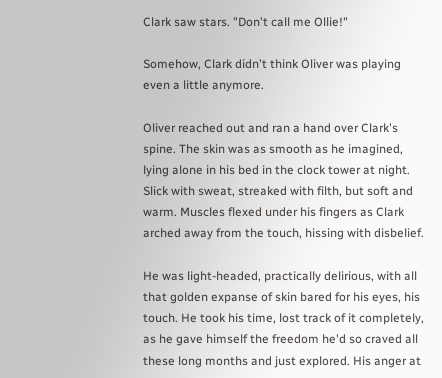Clark saw stars. "Don't call me Ollie!"

Somehow, Clark didn't think Oliver was playing even a little anymore.

Oliver reached out and ran a hand over Clark's spine. The skin was as smooth as he imagined, lying alone in his bed in the clock tower at night. Slick with sweat, streaked with filth, but soft and warm. Muscles flexed under his fingers as Clark arched away from the touch, hissing with disbelief.

He was light-headed, practically delirious, with all that golden expanse of skin bared for his eyes, his touch. He took his time, lost track of it completely, as he gave himself the freedom he'd so craved all these long months and just explored. His anger at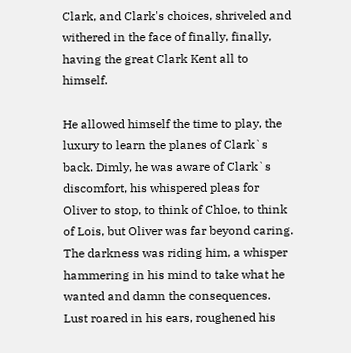Clark, and Clark's choices, shriveled and withered in the face of finally, finally, having the great Clark Kent all to himself.

He allowed himself the time to play, the luxury to learn the planes of Clark`s back. Dimly, he was aware of Clark`s discomfort, his whispered pleas for Oliver to stop, to think of Chloe, to think of Lois, but Oliver was far beyond caring. The darkness was riding him, a whisper hammering in his mind to take what he wanted and damn the consequences. Lust roared in his ears, roughened his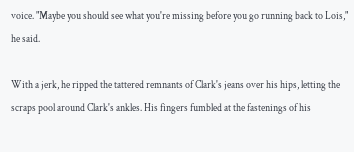voice. "Maybe you should see what you're missing before you go running back to Lois," he said.

With a jerk, he ripped the tattered remnants of Clark's jeans over his hips, letting the scraps pool around Clark's ankles. His fingers fumbled at the fastenings of his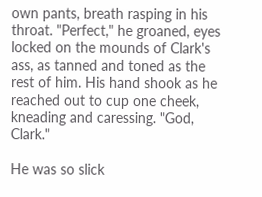own pants, breath rasping in his throat. "Perfect," he groaned, eyes locked on the mounds of Clark's ass, as tanned and toned as the rest of him. His hand shook as he reached out to cup one cheek, kneading and caressing. "God, Clark."

He was so slick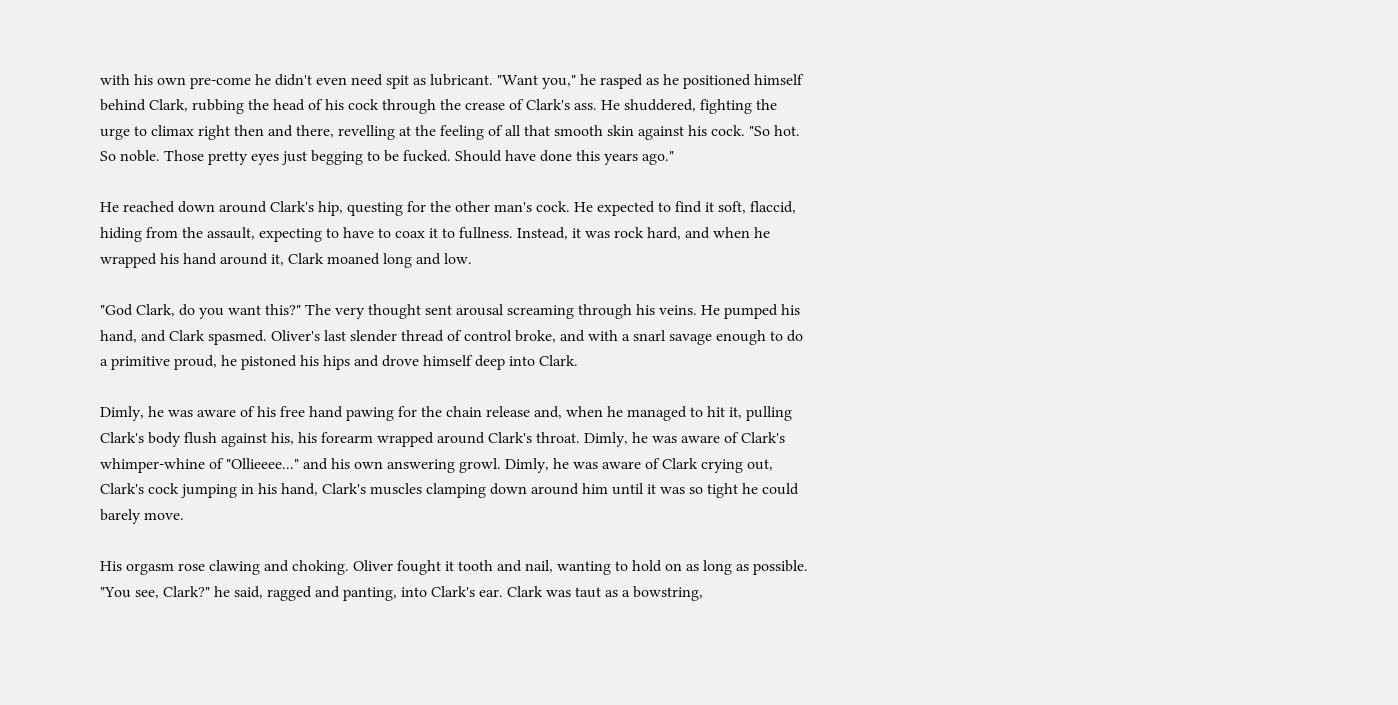with his own pre-come he didn't even need spit as lubricant. "Want you," he rasped as he positioned himself behind Clark, rubbing the head of his cock through the crease of Clark's ass. He shuddered, fighting the urge to climax right then and there, revelling at the feeling of all that smooth skin against his cock. "So hot. So noble. Those pretty eyes just begging to be fucked. Should have done this years ago."

He reached down around Clark's hip, questing for the other man's cock. He expected to find it soft, flaccid, hiding from the assault, expecting to have to coax it to fullness. Instead, it was rock hard, and when he wrapped his hand around it, Clark moaned long and low.

"God Clark, do you want this?" The very thought sent arousal screaming through his veins. He pumped his hand, and Clark spasmed. Oliver's last slender thread of control broke, and with a snarl savage enough to do a primitive proud, he pistoned his hips and drove himself deep into Clark.

Dimly, he was aware of his free hand pawing for the chain release and, when he managed to hit it, pulling Clark's body flush against his, his forearm wrapped around Clark's throat. Dimly, he was aware of Clark's whimper-whine of "Ollieeee..." and his own answering growl. Dimly, he was aware of Clark crying out, Clark's cock jumping in his hand, Clark's muscles clamping down around him until it was so tight he could barely move.

His orgasm rose clawing and choking. Oliver fought it tooth and nail, wanting to hold on as long as possible. "You see, Clark?" he said, ragged and panting, into Clark's ear. Clark was taut as a bowstring,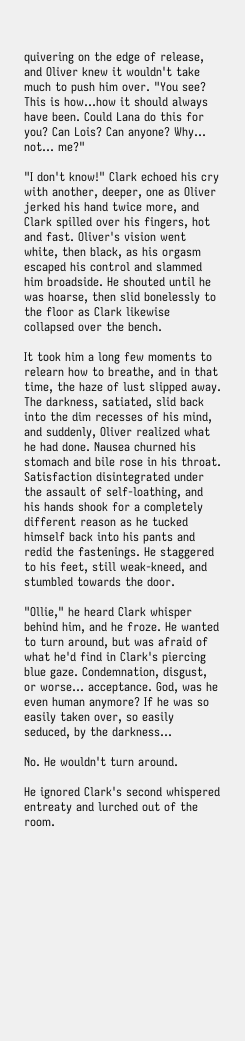quivering on the edge of release, and Oliver knew it wouldn't take much to push him over. "You see? This is how...how it should always have been. Could Lana do this for you? Can Lois? Can anyone? Why... not... me?"

"I don't know!" Clark echoed his cry with another, deeper, one as Oliver jerked his hand twice more, and Clark spilled over his fingers, hot and fast. Oliver's vision went white, then black, as his orgasm escaped his control and slammed him broadside. He shouted until he was hoarse, then slid bonelessly to the floor as Clark likewise collapsed over the bench.

It took him a long few moments to relearn how to breathe, and in that time, the haze of lust slipped away. The darkness, satiated, slid back into the dim recesses of his mind, and suddenly, Oliver realized what he had done. Nausea churned his stomach and bile rose in his throat. Satisfaction disintegrated under the assault of self-loathing, and his hands shook for a completely different reason as he tucked himself back into his pants and redid the fastenings. He staggered to his feet, still weak-kneed, and stumbled towards the door.

"Ollie," he heard Clark whisper behind him, and he froze. He wanted to turn around, but was afraid of what he'd find in Clark's piercing blue gaze. Condemnation, disgust, or worse... acceptance. God, was he even human anymore? If he was so easily taken over, so easily seduced, by the darkness...

No. He wouldn't turn around.

He ignored Clark's second whispered entreaty and lurched out of the room.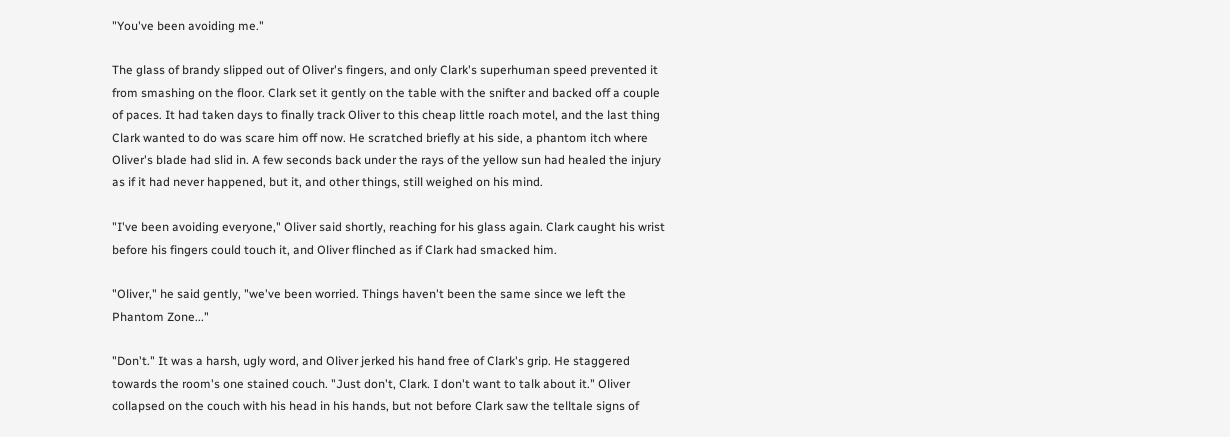"You've been avoiding me."

The glass of brandy slipped out of Oliver's fingers, and only Clark's superhuman speed prevented it from smashing on the floor. Clark set it gently on the table with the snifter and backed off a couple of paces. It had taken days to finally track Oliver to this cheap little roach motel, and the last thing Clark wanted to do was scare him off now. He scratched briefly at his side, a phantom itch where Oliver's blade had slid in. A few seconds back under the rays of the yellow sun had healed the injury as if it had never happened, but it, and other things, still weighed on his mind.

"I've been avoiding everyone," Oliver said shortly, reaching for his glass again. Clark caught his wrist before his fingers could touch it, and Oliver flinched as if Clark had smacked him.

"Oliver," he said gently, "we've been worried. Things haven't been the same since we left the Phantom Zone..."

"Don't." It was a harsh, ugly word, and Oliver jerked his hand free of Clark's grip. He staggered towards the room's one stained couch. "Just don't, Clark. I don't want to talk about it." Oliver collapsed on the couch with his head in his hands, but not before Clark saw the telltale signs of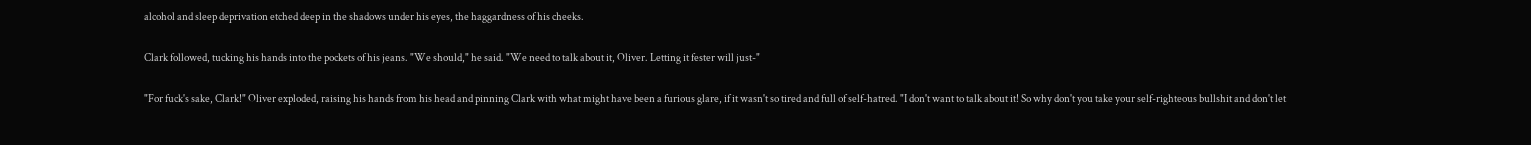alcohol and sleep deprivation etched deep in the shadows under his eyes, the haggardness of his cheeks.

Clark followed, tucking his hands into the pockets of his jeans. "We should," he said. "We need to talk about it, Oliver. Letting it fester will just-"

"For fuck's sake, Clark!" Oliver exploded, raising his hands from his head and pinning Clark with what might have been a furious glare, if it wasn't so tired and full of self-hatred. "I don't want to talk about it! So why don't you take your self-righteous bullshit and don't let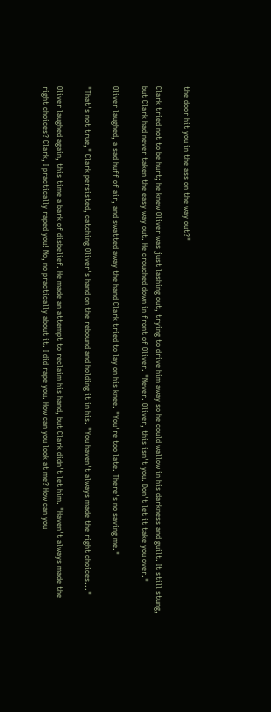the door hit you in the ass on the way out?"

Clark tried not to be hurt; he knew Oliver was just lashing out, trying to drive him away so he could wallow in his darkness and guilt. It still stung, but Clark had never taken the easy way out. He crouched down in front of Oliver. "Never. Oliver, this isn't you. Don't let it take you over."

Oliver laughed, a sad huff of air, and swatted away the hand Clark tried to lay on his knee. "You're too late. There's no saving me."

"That's not true," Clark persisted, catching Oliver's hand on the rebound and holding it in his. "You haven't always made the right choices..."

Oliver laughed again, this time a bark of disbelief. He made an attempt to reclaim his hand, but Clark didn't let him. "Haven't always made the right choices? Clark, I practically raped you! No, no practically about it. I did rape you. How can you look at me? How can you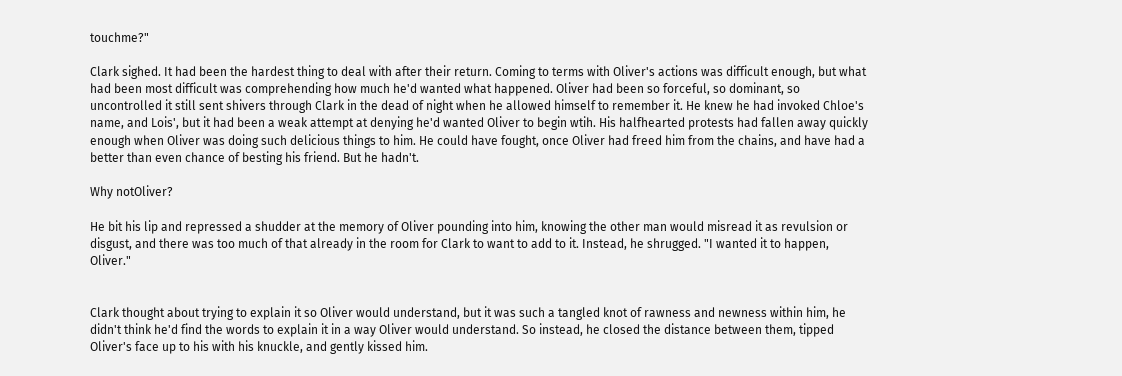touchme?"

Clark sighed. It had been the hardest thing to deal with after their return. Coming to terms with Oliver's actions was difficult enough, but what had been most difficult was comprehending how much he'd wanted what happened. Oliver had been so forceful, so dominant, so uncontrolled it still sent shivers through Clark in the dead of night when he allowed himself to remember it. He knew he had invoked Chloe's name, and Lois', but it had been a weak attempt at denying he'd wanted Oliver to begin wtih. His halfhearted protests had fallen away quickly enough when Oliver was doing such delicious things to him. He could have fought, once Oliver had freed him from the chains, and have had a better than even chance of besting his friend. But he hadn't.

Why notOliver?

He bit his lip and repressed a shudder at the memory of Oliver pounding into him, knowing the other man would misread it as revulsion or disgust, and there was too much of that already in the room for Clark to want to add to it. Instead, he shrugged. "I wanted it to happen, Oliver."


Clark thought about trying to explain it so Oliver would understand, but it was such a tangled knot of rawness and newness within him, he didn't think he'd find the words to explain it in a way Oliver would understand. So instead, he closed the distance between them, tipped Oliver's face up to his with his knuckle, and gently kissed him.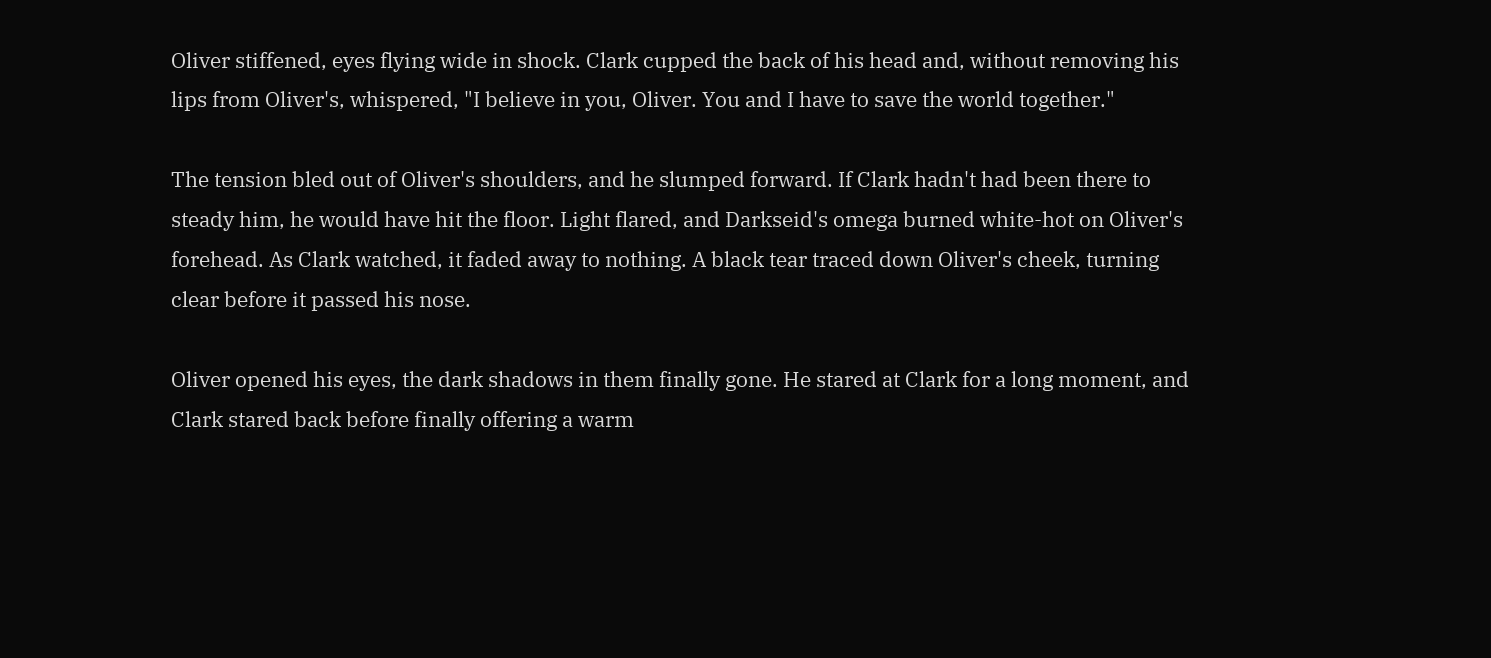Oliver stiffened, eyes flying wide in shock. Clark cupped the back of his head and, without removing his lips from Oliver's, whispered, "I believe in you, Oliver. You and I have to save the world together."

The tension bled out of Oliver's shoulders, and he slumped forward. If Clark hadn't had been there to steady him, he would have hit the floor. Light flared, and Darkseid's omega burned white-hot on Oliver's forehead. As Clark watched, it faded away to nothing. A black tear traced down Oliver's cheek, turning clear before it passed his nose.

Oliver opened his eyes, the dark shadows in them finally gone. He stared at Clark for a long moment, and Clark stared back before finally offering a warm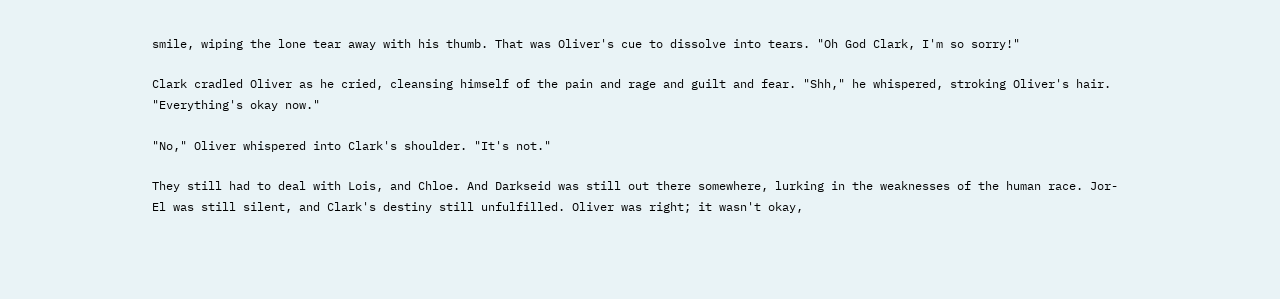smile, wiping the lone tear away with his thumb. That was Oliver's cue to dissolve into tears. "Oh God Clark, I'm so sorry!"

Clark cradled Oliver as he cried, cleansing himself of the pain and rage and guilt and fear. "Shh," he whispered, stroking Oliver's hair. "Everything's okay now."

"No," Oliver whispered into Clark's shoulder. "It's not."

They still had to deal with Lois, and Chloe. And Darkseid was still out there somewhere, lurking in the weaknesses of the human race. Jor-El was still silent, and Clark's destiny still unfulfilled. Oliver was right; it wasn't okay,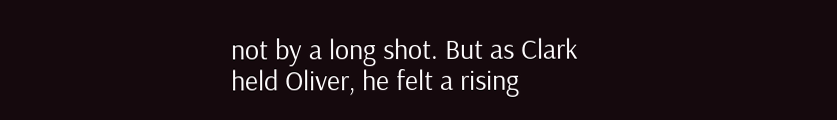not by a long shot. But as Clark held Oliver, he felt a rising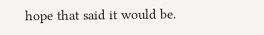hope that said it would be.